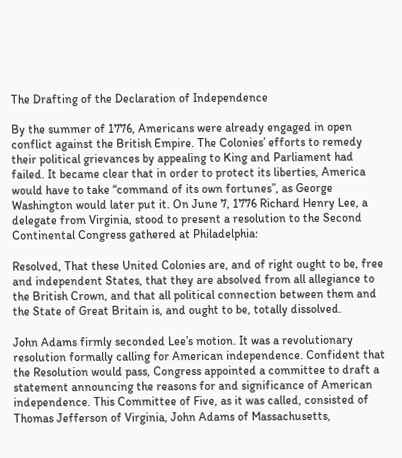The Drafting of the Declaration of Independence

By the summer of 1776, Americans were already engaged in open conflict against the British Empire. The Colonies’ efforts to remedy their political grievances by appealing to King and Parliament had failed. It became clear that in order to protect its liberties, America would have to take “command of its own fortunes”, as George Washington would later put it. On June 7, 1776 Richard Henry Lee, a delegate from Virginia, stood to present a resolution to the Second Continental Congress gathered at Philadelphia:

Resolved, That these United Colonies are, and of right ought to be, free and independent States, that they are absolved from all allegiance to the British Crown, and that all political connection between them and the State of Great Britain is, and ought to be, totally dissolved.

John Adams firmly seconded Lee’s motion. It was a revolutionary resolution formally calling for American independence. Confident that the Resolution would pass, Congress appointed a committee to draft a statement announcing the reasons for and significance of American independence. This Committee of Five, as it was called, consisted of Thomas Jefferson of Virginia, John Adams of Massachusetts,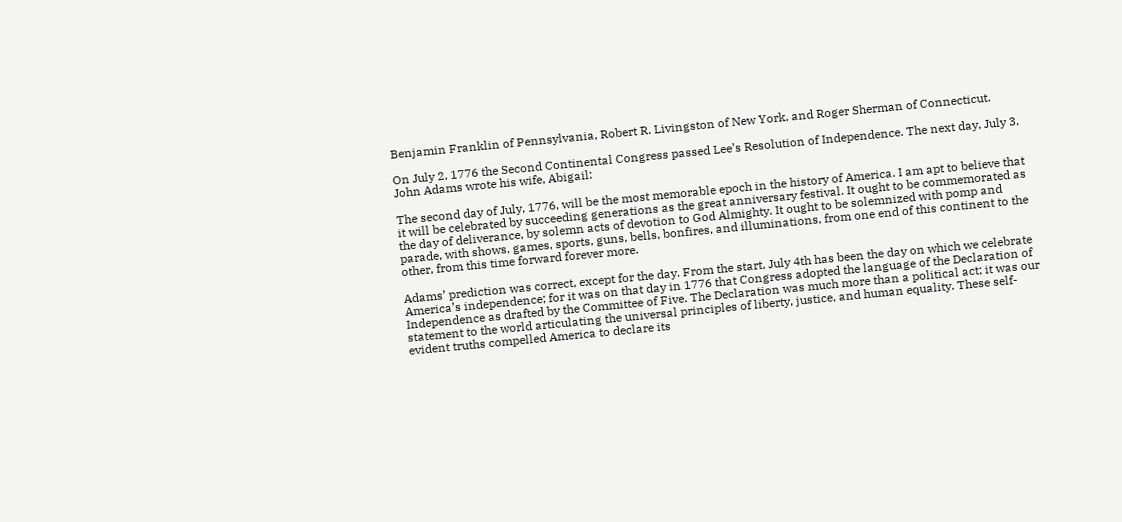Benjamin Franklin of Pennsylvania, Robert R. Livingston of New York, and Roger Sherman of Connecticut.

On July 2, 1776 the Second Continental Congress passed Lee’s Resolution of Independence. The next day, July 3, John Adams wrote his wife, Abigail:

The second day of July, 1776, will be the most memorable epoch in the history of America. I am apt to believe that it will be celebrated by succeeding generations as the great anniversary festival. It ought to be commemorated as the day of deliverance, by solemn acts of devotion to God Almighty. It ought to be solemnized with pomp and parade, with shows, games, sports, guns, bells, bonfires, and illuminations, from one end of this continent to the other, from this time forward forever more.

Adams’ prediction was correct, except for the day. From the start, July 4th has been the day on which we celebrate America’s independence; for it was on that day in 1776 that Congress adopted the language of the Declaration of Independence as drafted by the Committee of Five. The Declaration was much more than a political act; it was our statement to the world articulating the universal principles of liberty, justice, and human equality. These self-evident truths compelled America to declare its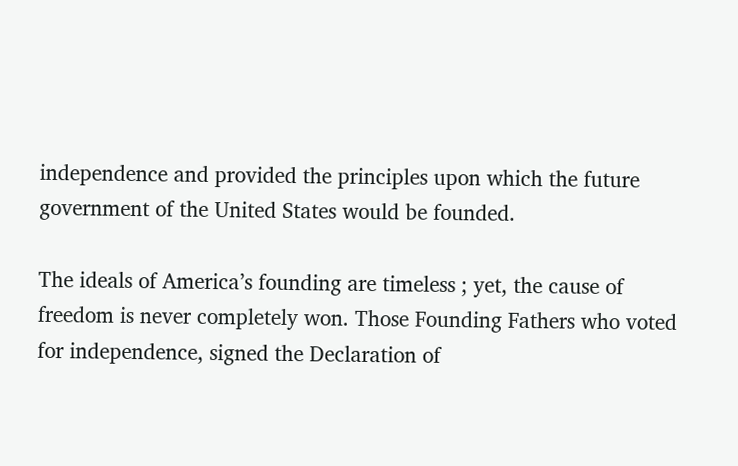independence and provided the principles upon which the future government of the United States would be founded.

The ideals of America’s founding are timeless ; yet, the cause of freedom is never completely won. Those Founding Fathers who voted for independence, signed the Declaration of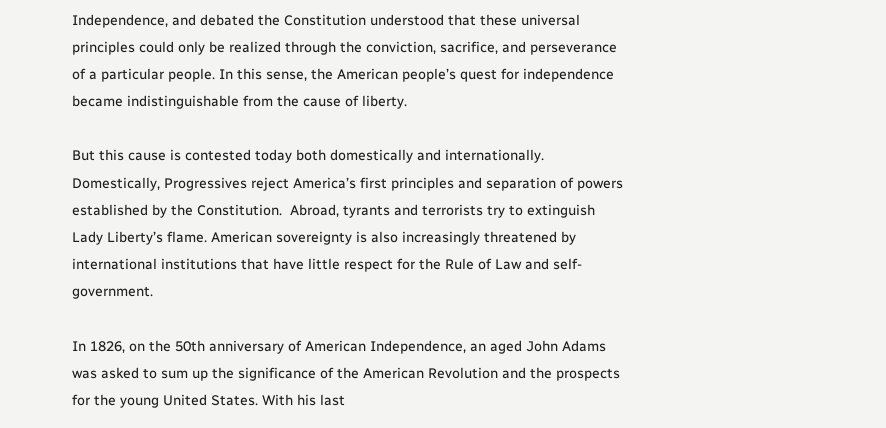Independence, and debated the Constitution understood that these universal principles could only be realized through the conviction, sacrifice, and perseverance of a particular people. In this sense, the American people’s quest for independence became indistinguishable from the cause of liberty.

But this cause is contested today both domestically and internationally. Domestically, Progressives reject America’s first principles and separation of powers established by the Constitution.  Abroad, tyrants and terrorists try to extinguish Lady Liberty’s flame. American sovereignty is also increasingly threatened by international institutions that have little respect for the Rule of Law and self-government.

In 1826, on the 50th anniversary of American Independence, an aged John Adams was asked to sum up the significance of the American Revolution and the prospects for the young United States. With his last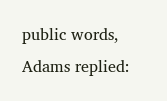public words, Adams replied: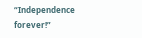“Independence forever!”